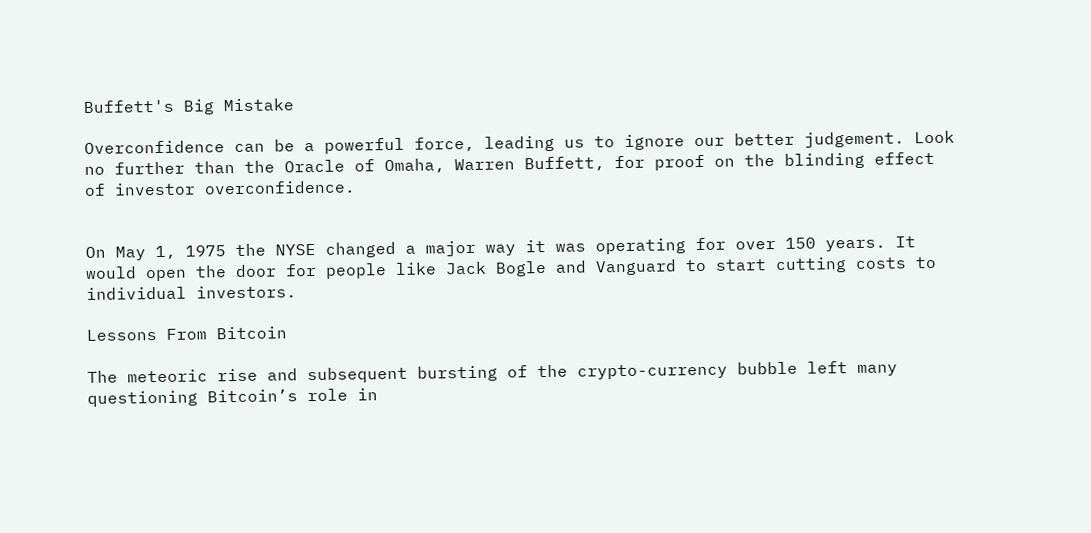Buffett's Big Mistake

Overconfidence can be a powerful force, leading us to ignore our better judgement. Look no further than the Oracle of Omaha, Warren Buffett, for proof on the blinding effect of investor overconfidence.


On May 1, 1975 the NYSE changed a major way it was operating for over 150 years. It would open the door for people like Jack Bogle and Vanguard to start cutting costs to individual investors.

Lessons From Bitcoin

The meteoric rise and subsequent bursting of the crypto-currency bubble left many questioning Bitcoin’s role in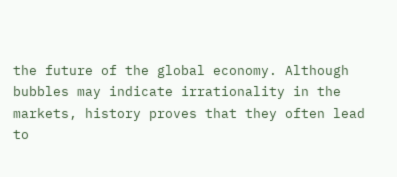the future of the global economy. Although bubbles may indicate irrationality in the markets, history proves that they often lead to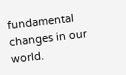fundamental changes in our world.